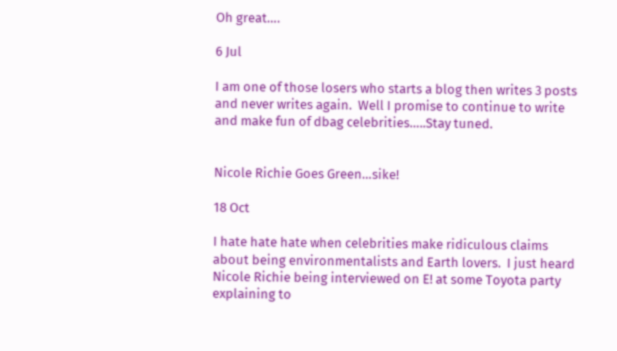Oh great….

6 Jul

I am one of those losers who starts a blog then writes 3 posts and never writes again.  Well I promise to continue to write and make fun of dbag celebrities…..Stay tuned.


Nicole Richie Goes Green…sike!

18 Oct

I hate hate hate when celebrities make ridiculous claims about being environmentalists and Earth lovers.  I just heard Nicole Richie being interviewed on E! at some Toyota party explaining to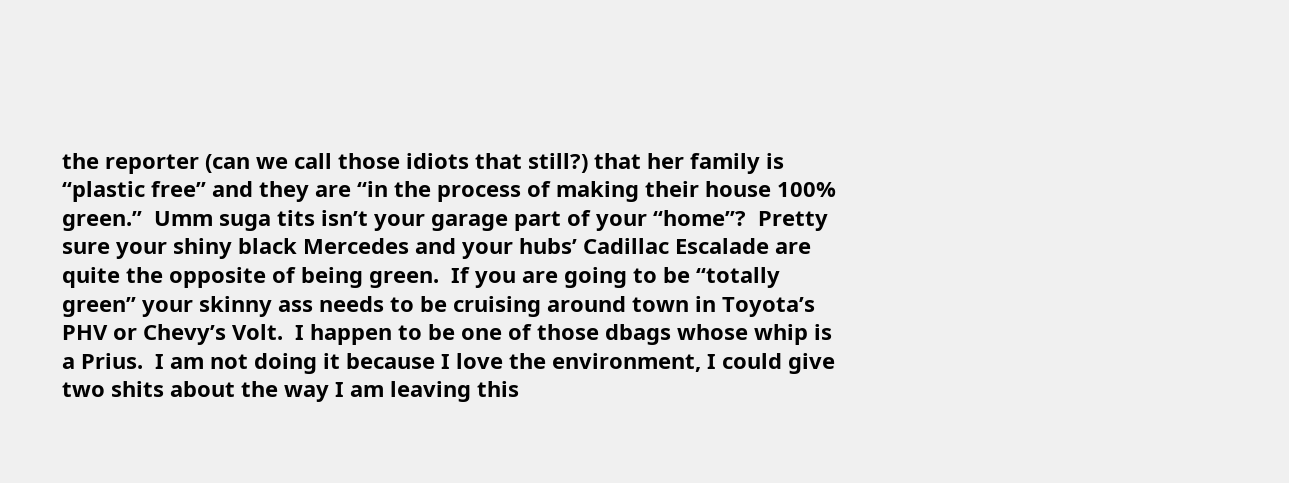the reporter (can we call those idiots that still?) that her family is “plastic free” and they are “in the process of making their house 100% green.”  Umm suga tits isn’t your garage part of your “home”?  Pretty sure your shiny black Mercedes and your hubs’ Cadillac Escalade are quite the opposite of being green.  If you are going to be “totally green” your skinny ass needs to be cruising around town in Toyota’s PHV or Chevy’s Volt.  I happen to be one of those dbags whose whip is a Prius.  I am not doing it because I love the environment, I could give two shits about the way I am leaving this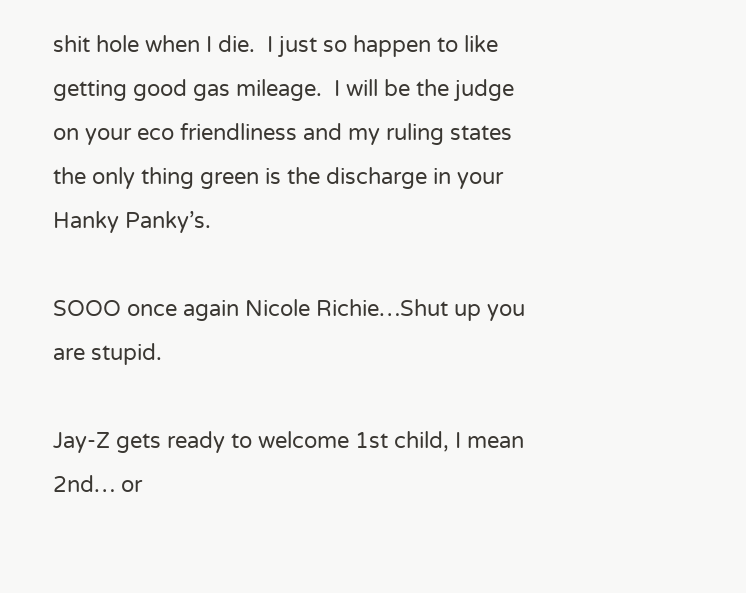shit hole when I die.  I just so happen to like getting good gas mileage.  I will be the judge on your eco friendliness and my ruling states the only thing green is the discharge in your Hanky Panky’s.

SOOO once again Nicole Richie…Shut up you are stupid.

Jay-Z gets ready to welcome 1st child, I mean 2nd… or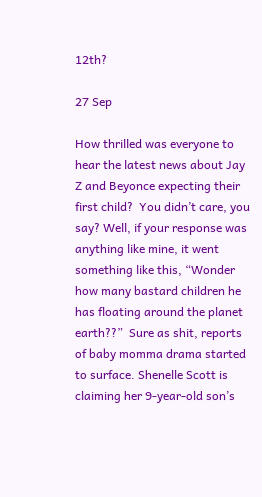12th?

27 Sep

How thrilled was everyone to hear the latest news about Jay Z and Beyonce expecting their first child?  You didn’t care, you say? Well, if your response was anything like mine, it went something like this, “Wonder how many bastard children he has floating around the planet earth??”  Sure as shit, reports of baby momma drama started to surface. Shenelle Scott is claiming her 9-year-old son’s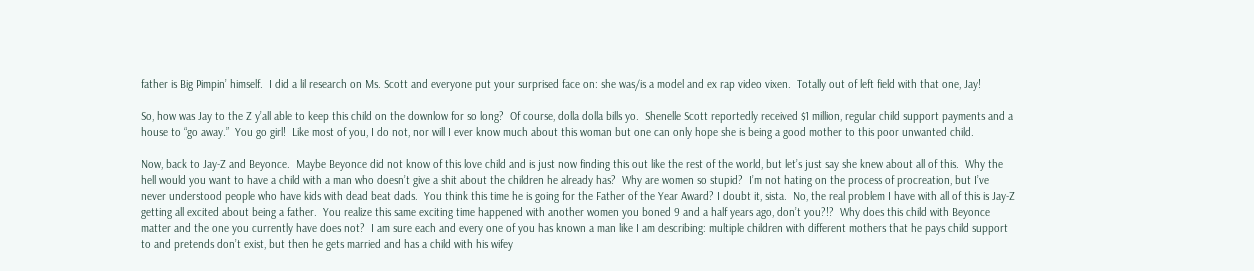father is Big Pimpin’ himself.  I did a lil research on Ms. Scott and everyone put your surprised face on: she was/is a model and ex rap video vixen.  Totally out of left field with that one, Jay!

So, how was Jay to the Z y’all able to keep this child on the downlow for so long?  Of course, dolla dolla bills yo.  Shenelle Scott reportedly received $1 million, regular child support payments and a house to “go away.”  You go girl!  Like most of you, I do not, nor will I ever know much about this woman but one can only hope she is being a good mother to this poor unwanted child.

Now, back to Jay-Z and Beyonce.  Maybe Beyonce did not know of this love child and is just now finding this out like the rest of the world, but let’s just say she knew about all of this.  Why the hell would you want to have a child with a man who doesn’t give a shit about the children he already has?  Why are women so stupid?  I’m not hating on the process of procreation, but I’ve never understood people who have kids with dead beat dads.  You think this time he is going for the Father of the Year Award? I doubt it, sista.  No, the real problem I have with all of this is Jay-Z getting all excited about being a father.  You realize this same exciting time happened with another women you boned 9 and a half years ago, don’t you?!?  Why does this child with Beyonce matter and the one you currently have does not?  I am sure each and every one of you has known a man like I am describing: multiple children with different mothers that he pays child support to and pretends don’t exist, but then he gets married and has a child with his wifey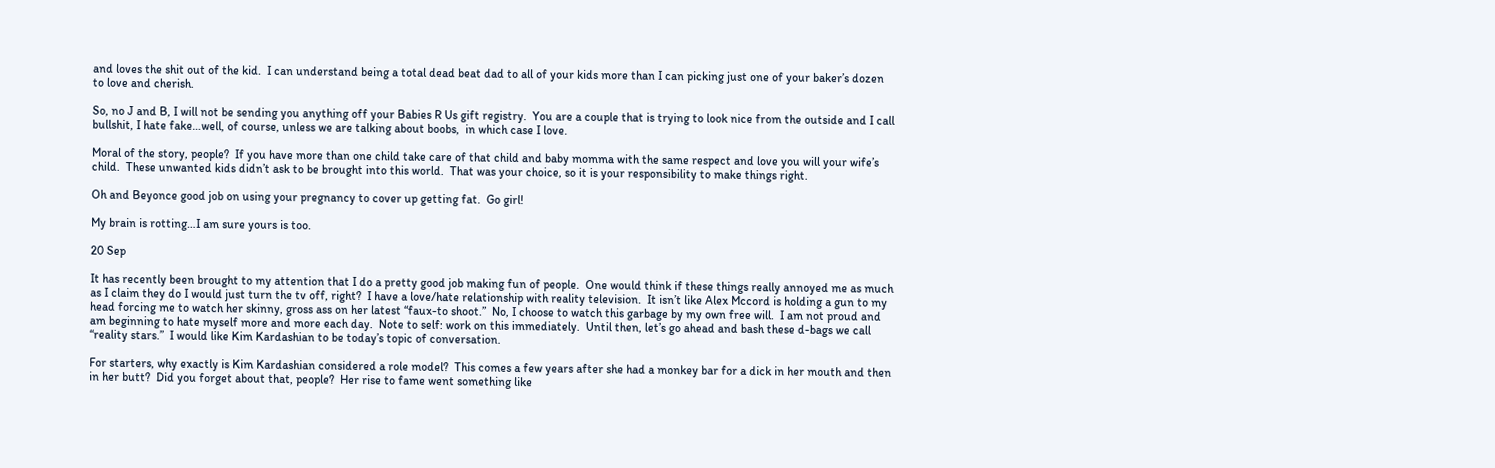and loves the shit out of the kid.  I can understand being a total dead beat dad to all of your kids more than I can picking just one of your baker’s dozen to love and cherish.

So, no J and B, I will not be sending you anything off your Babies R Us gift registry.  You are a couple that is trying to look nice from the outside and I call bullshit, I hate fake…well, of course, unless we are talking about boobs,  in which case I love.

Moral of the story, people?  If you have more than one child take care of that child and baby momma with the same respect and love you will your wife’s child.  These unwanted kids didn’t ask to be brought into this world.  That was your choice, so it is your responsibility to make things right.

Oh and Beyonce good job on using your pregnancy to cover up getting fat.  Go girl!

My brain is rotting…I am sure yours is too.

20 Sep

It has recently been brought to my attention that I do a pretty good job making fun of people.  One would think if these things really annoyed me as much as I claim they do I would just turn the tv off, right?  I have a love/hate relationship with reality television.  It isn’t like Alex Mccord is holding a gun to my head forcing me to watch her skinny, gross ass on her latest “faux-to shoot.”  No, I choose to watch this garbage by my own free will.  I am not proud and am beginning to hate myself more and more each day.  Note to self: work on this immediately.  Until then, let’s go ahead and bash these d-bags we call “reality stars.”  I would like Kim Kardashian to be today’s topic of conversation.

For starters, why exactly is Kim Kardashian considered a role model?  This comes a few years after she had a monkey bar for a dick in her mouth and then in her butt?  Did you forget about that, people?  Her rise to fame went something like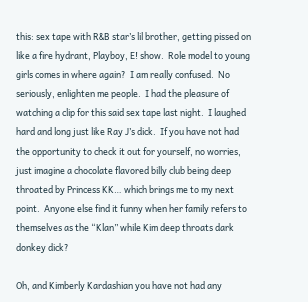this: sex tape with R&B star’s lil brother, getting pissed on like a fire hydrant, Playboy, E! show.  Role model to young girls comes in where again?  I am really confused.  No seriously, enlighten me people.  I had the pleasure of watching a clip for this said sex tape last night.  I laughed hard and long just like Ray J’s dick.  If you have not had the opportunity to check it out for yourself, no worries, just imagine a chocolate flavored billy club being deep throated by Princess KK… which brings me to my next point.  Anyone else find it funny when her family refers to themselves as the “Klan” while Kim deep throats dark donkey dick?

Oh, and Kimberly Kardashian you have not had any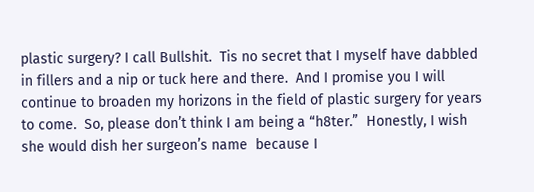plastic surgery? I call Bullshit.  Tis no secret that I myself have dabbled in fillers and a nip or tuck here and there.  And I promise you I will continue to broaden my horizons in the field of plastic surgery for years to come.  So, please don’t think I am being a “h8ter.”  Honestly, I wish she would dish her surgeon’s name  because I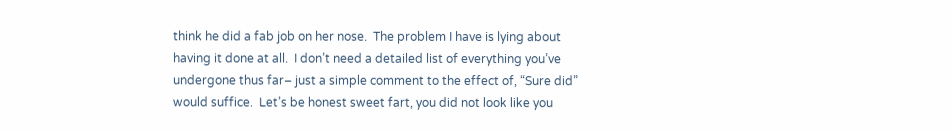think he did a fab job on her nose.  The problem I have is lying about having it done at all.  I don’t need a detailed list of everything you’ve undergone thus far– just a simple comment to the effect of, “Sure did” would suffice.  Let’s be honest sweet fart, you did not look like you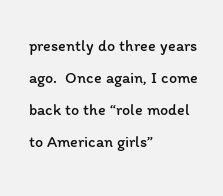presently do three years ago.  Once again, I come back to the “role model to American girls”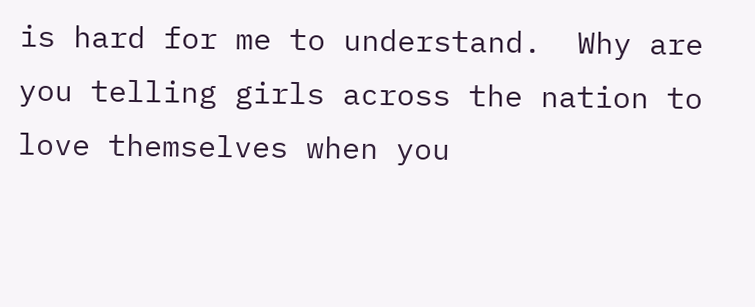is hard for me to understand.  Why are you telling girls across the nation to love themselves when you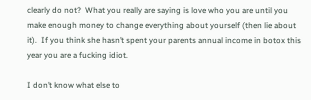clearly do not?  What you really are saying is love who you are until you make enough money to change everything about yourself (then lie about it).  If you think she hasn’t spent your parents annual income in botox this year you are a fucking idiot.

I don’t know what else to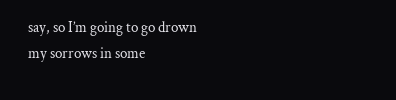say, so I’m going to go drown my sorrows in some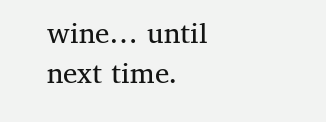wine… until next time.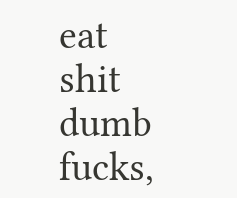eat shit dumb fucks,